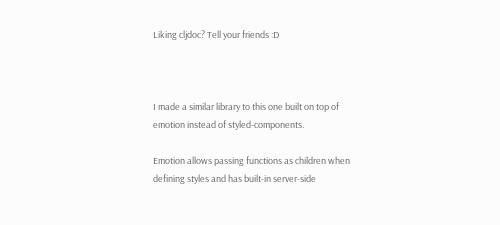Liking cljdoc? Tell your friends :D



I made a similar library to this one built on top of emotion instead of styled-components.

Emotion allows passing functions as children when defining styles and has built-in server-side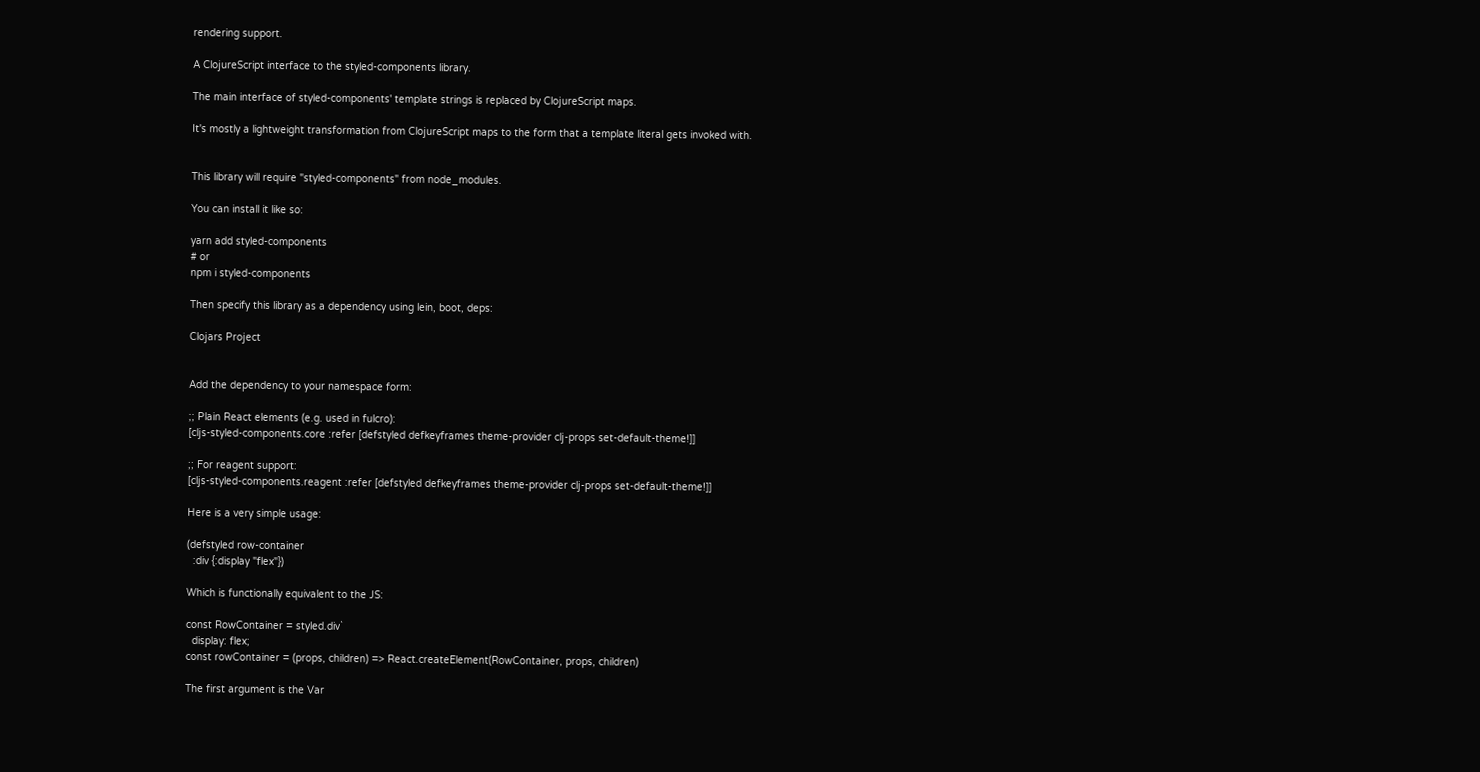rendering support.

A ClojureScript interface to the styled-components library.

The main interface of styled-components' template strings is replaced by ClojureScript maps.

It's mostly a lightweight transformation from ClojureScript maps to the form that a template literal gets invoked with.


This library will require "styled-components" from node_modules.

You can install it like so:

yarn add styled-components
# or
npm i styled-components

Then specify this library as a dependency using lein, boot, deps:

Clojars Project


Add the dependency to your namespace form:

;; Plain React elements (e.g. used in fulcro):
[cljs-styled-components.core :refer [defstyled defkeyframes theme-provider clj-props set-default-theme!]]

;; For reagent support:
[cljs-styled-components.reagent :refer [defstyled defkeyframes theme-provider clj-props set-default-theme!]]

Here is a very simple usage:

(defstyled row-container
  :div {:display "flex"})

Which is functionally equivalent to the JS:

const RowContainer = styled.div`
  display: flex;
const rowContainer = (props, children) => React.createElement(RowContainer, props, children)

The first argument is the Var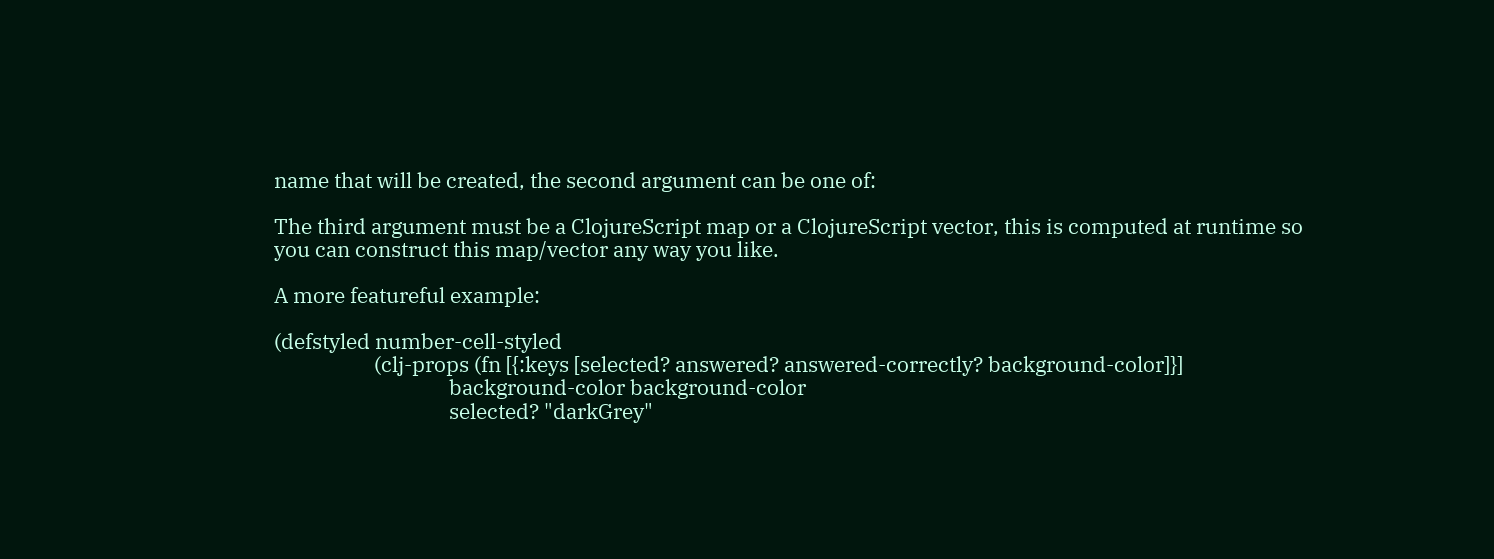name that will be created, the second argument can be one of:

The third argument must be a ClojureScript map or a ClojureScript vector, this is computed at runtime so you can construct this map/vector any way you like.

A more featureful example:

(defstyled number-cell-styled
                    (clj-props (fn [{:keys [selected? answered? answered-correctly? background-color]}]
                                   background-color background-color
                                   selected? "darkGrey"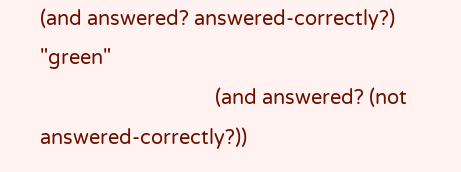(and answered? answered-correctly?) "green"
                                   (and answered? (not answered-correctly?))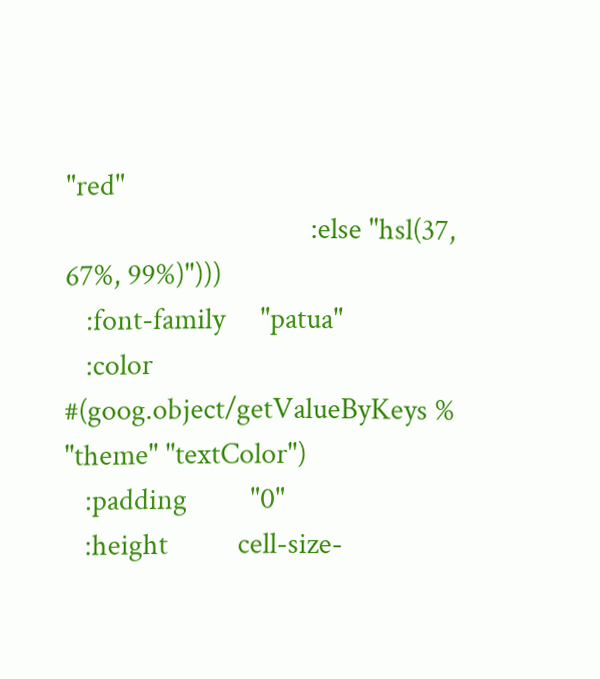"red"
                                   :else "hsl(37, 67%, 99%)")))
   :font-family     "patua"
   :color           #(goog.object/getValueByKeys % "theme" "textColor")
   :padding         "0"
   :height          cell-size-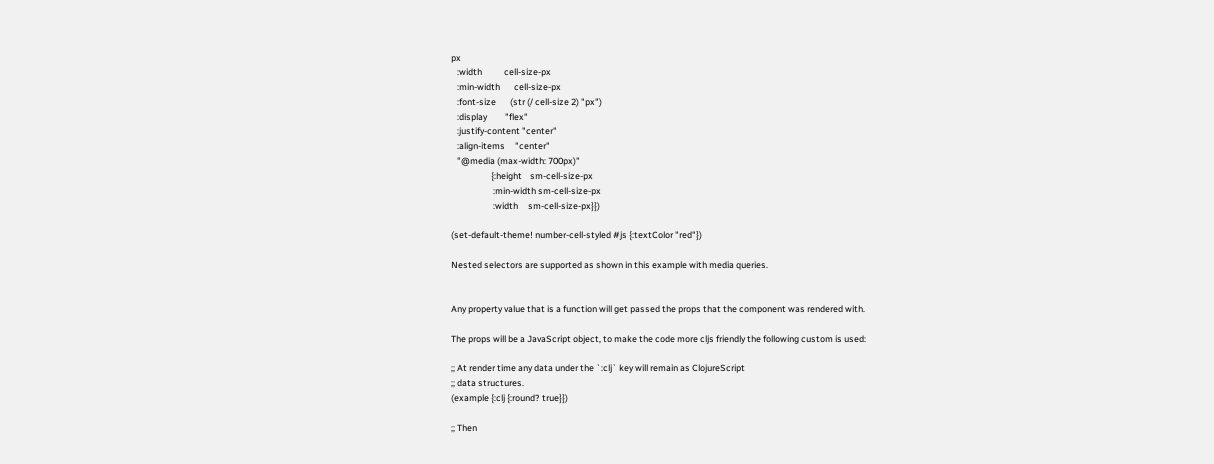px
   :width           cell-size-px
   :min-width       cell-size-px
   :font-size       (str (/ cell-size 2) "px")
   :display         "flex"
   :justify-content "center"
   :align-items     "center"
   "@media (max-width: 700px)"
                    {:height    sm-cell-size-px
                     :min-width sm-cell-size-px
                     :width     sm-cell-size-px}})

(set-default-theme! number-cell-styled #js {:textColor "red"})

Nested selectors are supported as shown in this example with media queries.


Any property value that is a function will get passed the props that the component was rendered with.

The props will be a JavaScript object, to make the code more cljs friendly the following custom is used:

;; At render time any data under the `:clj` key will remain as ClojureScript
;; data structures.
(example {:clj {:round? true}})

;; Then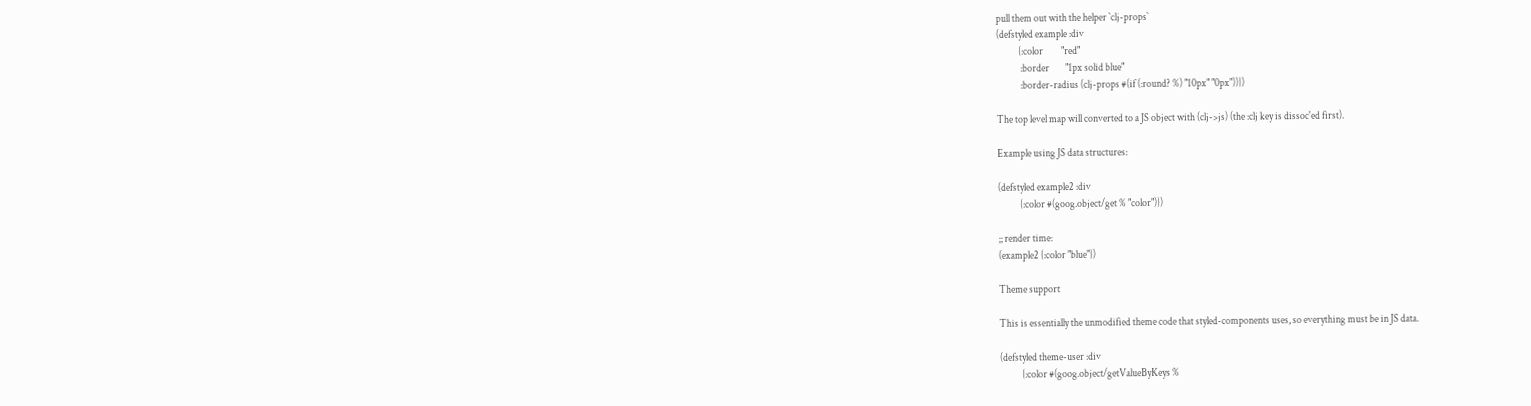pull them out with the helper `clj-props`
(defstyled example :div
           {:color         "red"
            :border        "1px solid blue"
            :border-radius (clj-props #(if (:round? %) "10px" "0px"))})

The top level map will converted to a JS object with (clj->js) (the :clj key is dissoc'ed first).

Example using JS data structures:

(defstyled example2 :div
           {:color #(goog.object/get % "color")})

;; render time:
(example2 {:color "blue"})

Theme support

This is essentially the unmodified theme code that styled-components uses, so everything must be in JS data.

(defstyled theme-user :div
           {:color #(goog.object/getValueByKeys %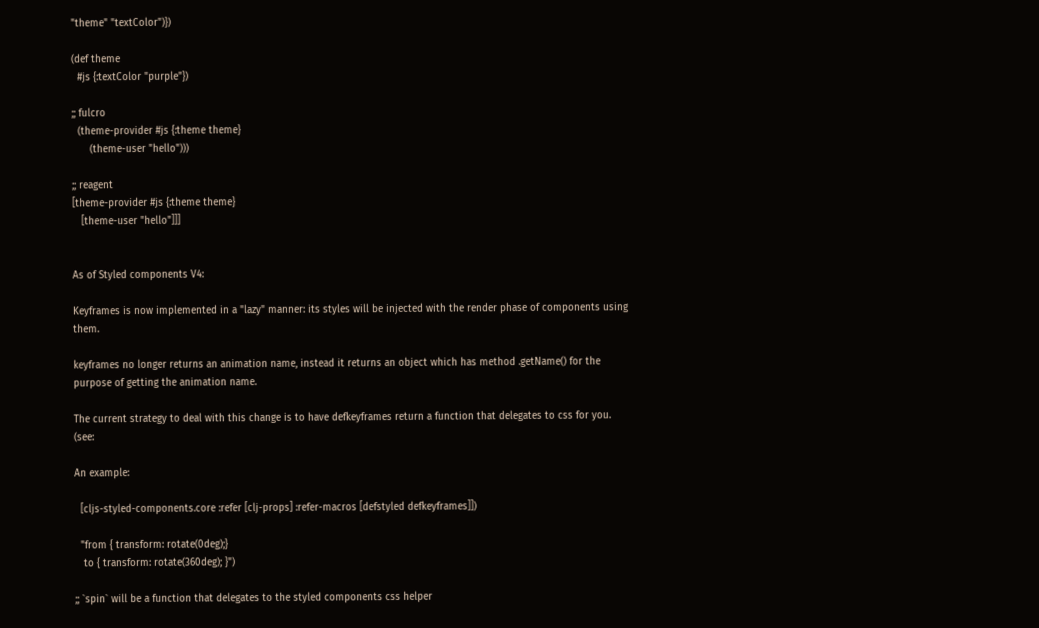"theme" "textColor")})

(def theme
  #js {:textColor "purple"})

;; fulcro
  (theme-provider #js {:theme theme}
      (theme-user "hello")))

;; reagent
[theme-provider #js {:theme theme}
   [theme-user "hello"]]]


As of Styled components V4:

Keyframes is now implemented in a "lazy" manner: its styles will be injected with the render phase of components using them.

keyframes no longer returns an animation name, instead it returns an object which has method .getName() for the purpose of getting the animation name.

The current strategy to deal with this change is to have defkeyframes return a function that delegates to css for you. (see:

An example:

  [cljs-styled-components.core :refer [clj-props] :refer-macros [defstyled defkeyframes]])

  "from { transform: rotate(0deg);}
   to { transform: rotate(360deg); }")

;; `spin` will be a function that delegates to the styled components css helper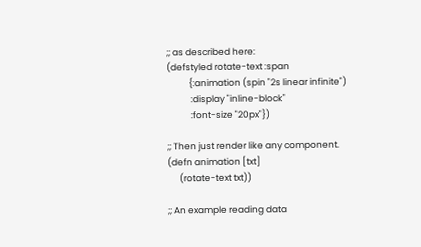;; as described here:
(defstyled rotate-text :span
           {:animation (spin "2s linear infinite")
            :display "inline-block"
            :font-size "20px"})

;; Then just render like any component.
(defn animation [txt]
      (rotate-text txt))

;; An example reading data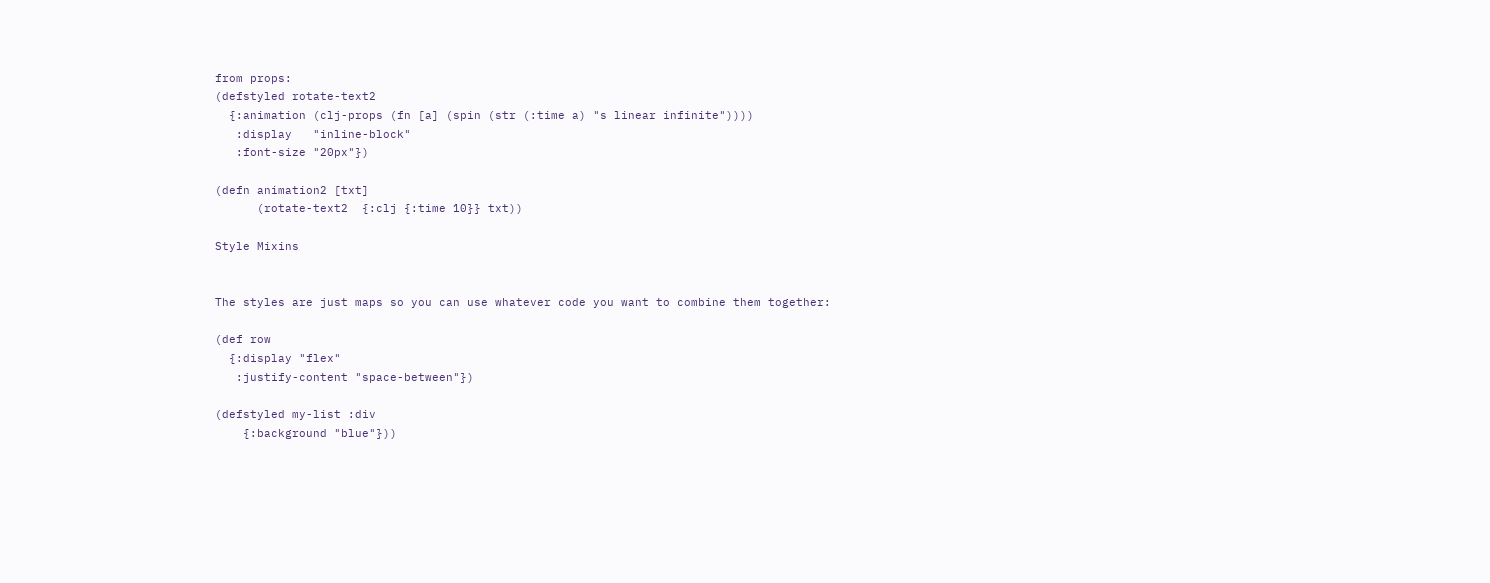from props:
(defstyled rotate-text2
  {:animation (clj-props (fn [a] (spin (str (:time a) "s linear infinite"))))
   :display   "inline-block"
   :font-size "20px"})

(defn animation2 [txt]
      (rotate-text2  {:clj {:time 10}} txt))

Style Mixins


The styles are just maps so you can use whatever code you want to combine them together:

(def row
  {:display "flex"
   :justify-content "space-between"})

(defstyled my-list :div
    {:background "blue"}))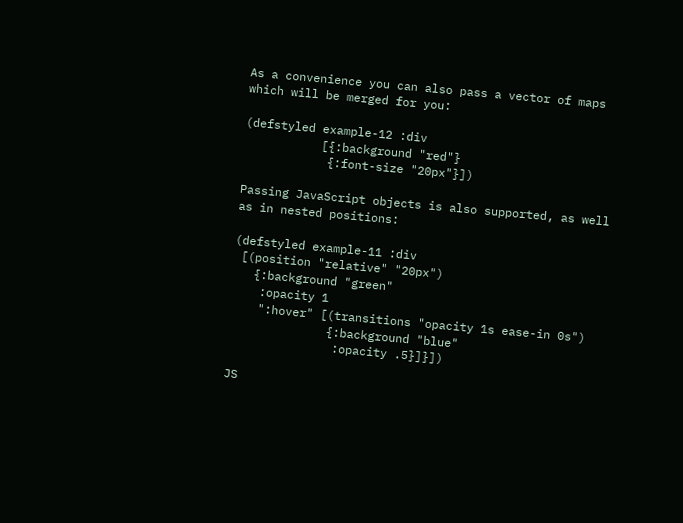As a convenience you can also pass a vector of maps which will be merged for you:

(defstyled example-12 :div
           [{:background "red"}
            {:font-size "20px"}])

Passing JavaScript objects is also supported, as well as in nested positions:

(defstyled example-11 :div
 [(position "relative" "20px")
   {:background "green"
    :opacity 1
    ":hover" [(transitions "opacity 1s ease-in 0s")
              {:background "blue"
               :opacity .5}]}])

JS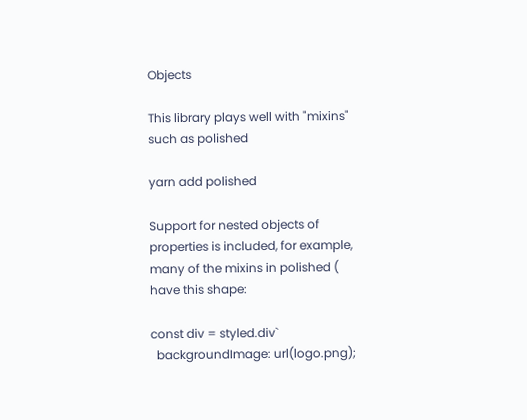Objects

This library plays well with "mixins" such as polished

yarn add polished

Support for nested objects of properties is included, for example, many of the mixins in polished ( have this shape:

const div = styled.div`
  backgroundImage: url(logo.png);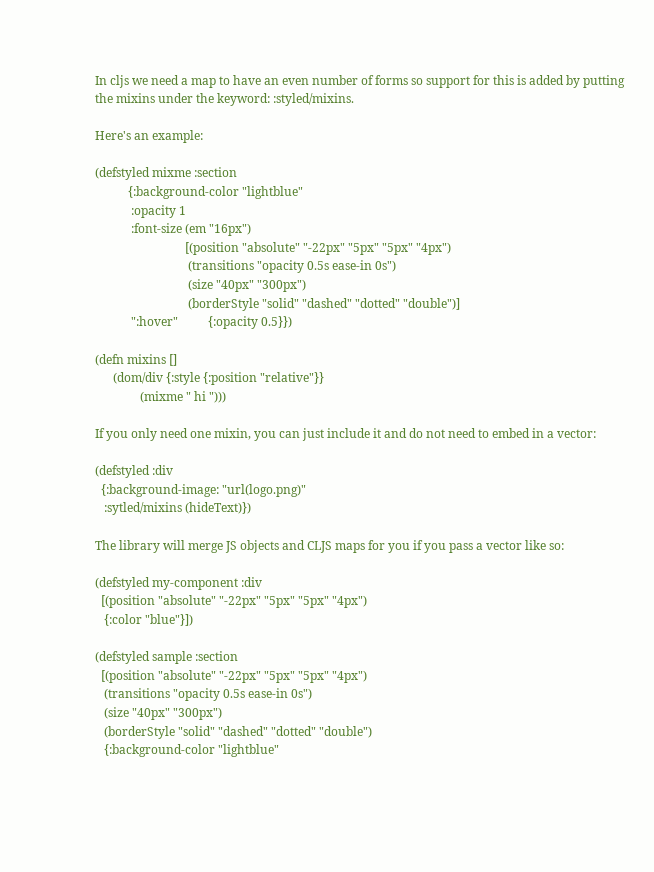In cljs we need a map to have an even number of forms so support for this is added by putting the mixins under the keyword: :styled/mixins.

Here's an example:

(defstyled mixme :section
           {:background-color "lightblue"
            :opacity 1
            :font-size (em "16px")
                              [(position "absolute" "-22px" "5px" "5px" "4px")
                               (transitions "opacity 0.5s ease-in 0s")
                               (size "40px" "300px")
                               (borderStyle "solid" "dashed" "dotted" "double")]
            ":hover"          {:opacity 0.5}})

(defn mixins []
      (dom/div {:style {:position "relative"}}
               (mixme " hi ")))

If you only need one mixin, you can just include it and do not need to embed in a vector:

(defstyled :div
  {:background-image: "url(logo.png)"
   :sytled/mixins (hideText)})

The library will merge JS objects and CLJS maps for you if you pass a vector like so:

(defstyled my-component :div
  [(position "absolute" "-22px" "5px" "5px" "4px")
   {:color "blue"}])

(defstyled sample :section
  [(position "absolute" "-22px" "5px" "5px" "4px")
   (transitions "opacity 0.5s ease-in 0s")
   (size "40px" "300px")
   (borderStyle "solid" "dashed" "dotted" "double")
   {:background-color "lightblue"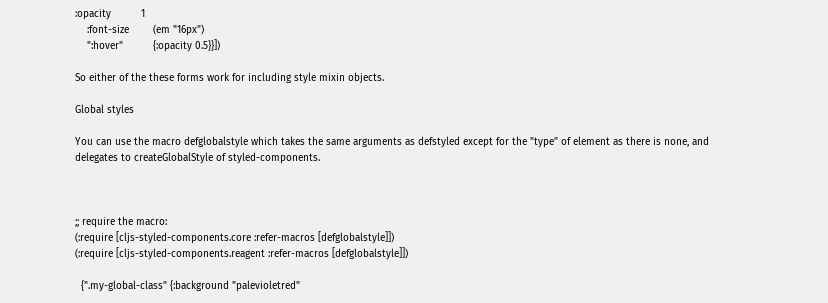:opacity          1
    :font-size        (em "16px")
    ":hover"          {:opacity 0.5}}])

So either of the these forms work for including style mixin objects.

Global styles

You can use the macro defglobalstyle which takes the same arguments as defstyled except for the "type" of element as there is none, and delegates to createGlobalStyle of styled-components.



;; require the macro:
(:require [cljs-styled-components.core :refer-macros [defglobalstyle]])
(:require [cljs-styled-components.reagent :refer-macros [defglobalstyle]])

  {".my-global-class" {:background "palevioletred"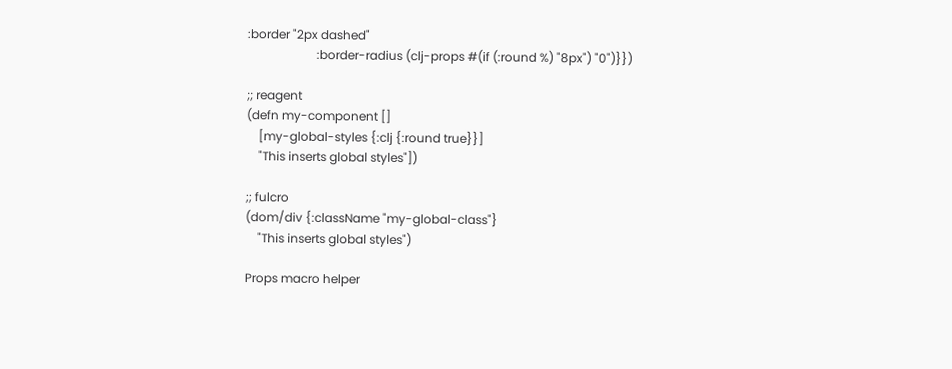:border "2px dashed"
                       :border-radius (clj-props #(if (:round %) "8px") "0")}})

;; reagent
(defn my-component []
    [my-global-styles {:clj {:round true}}]
    "This inserts global styles"])

;; fulcro
(dom/div {:className "my-global-class"}
    "This inserts global styles")

Props macro helper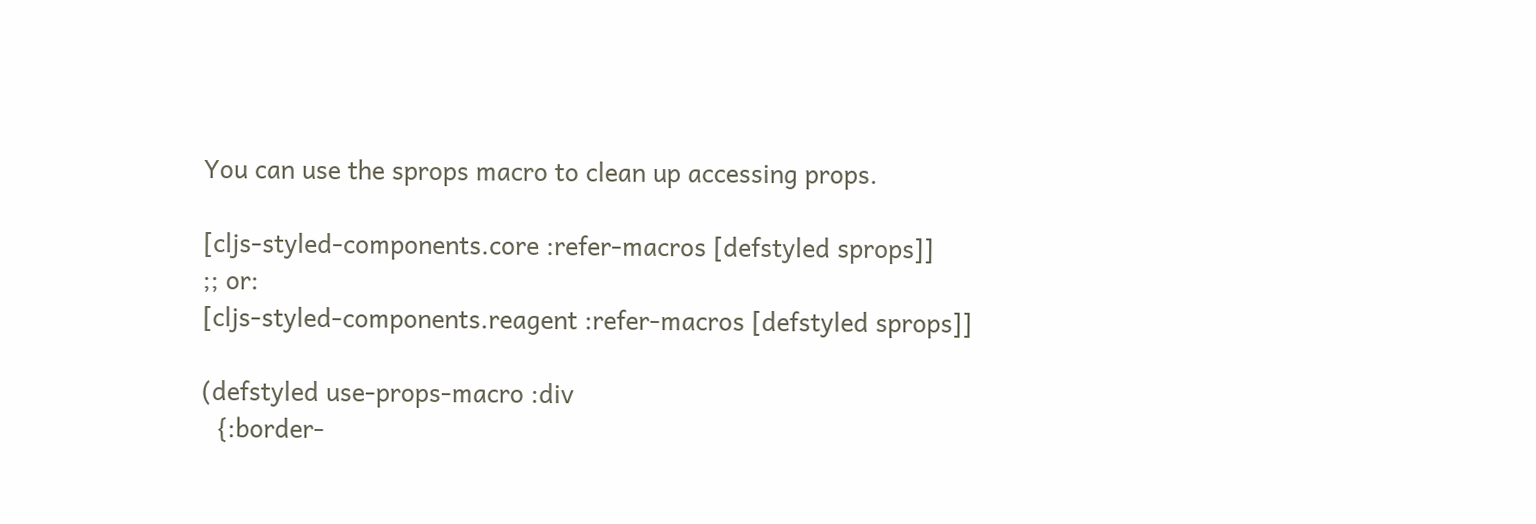You can use the sprops macro to clean up accessing props.

[cljs-styled-components.core :refer-macros [defstyled sprops]]
;; or:
[cljs-styled-components.reagent :refer-macros [defstyled sprops]]

(defstyled use-props-macro :div
  {:border-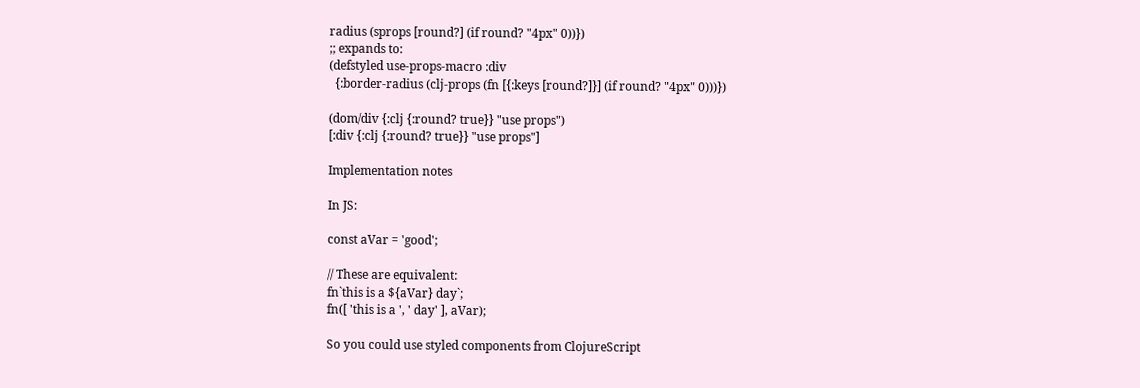radius (sprops [round?] (if round? "4px" 0))})
;; expands to:
(defstyled use-props-macro :div
  {:border-radius (clj-props (fn [{:keys [round?]}] (if round? "4px" 0)))})

(dom/div {:clj {:round? true}} "use props")
[:div {:clj {:round? true}} "use props"]

Implementation notes

In JS:

const aVar = 'good';

// These are equivalent:
fn`this is a ${aVar} day`;
fn([ 'this is a ', ' day' ], aVar);

So you could use styled components from ClojureScript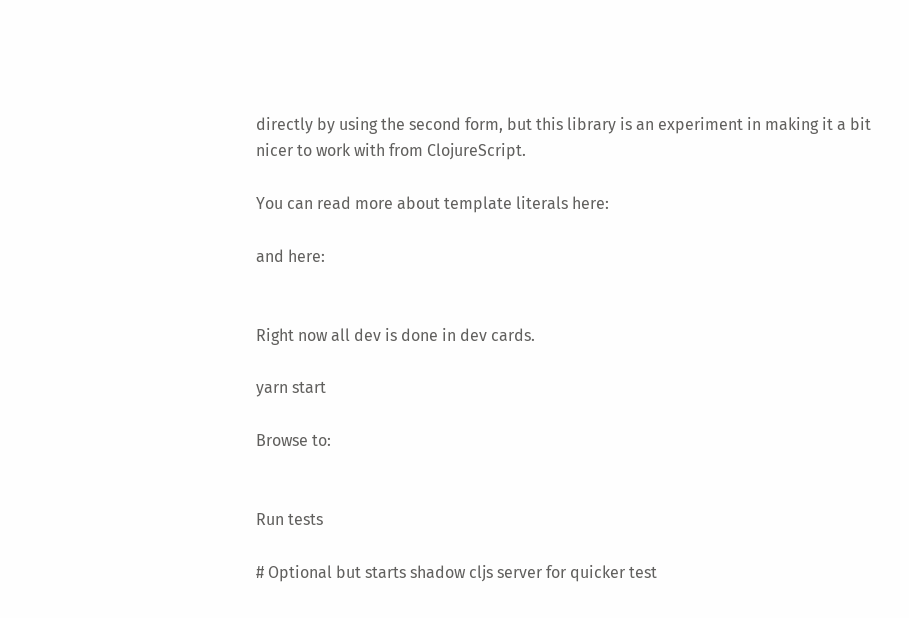directly by using the second form, but this library is an experiment in making it a bit nicer to work with from ClojureScript.

You can read more about template literals here:

and here:


Right now all dev is done in dev cards.

yarn start

Browse to:


Run tests

# Optional but starts shadow cljs server for quicker test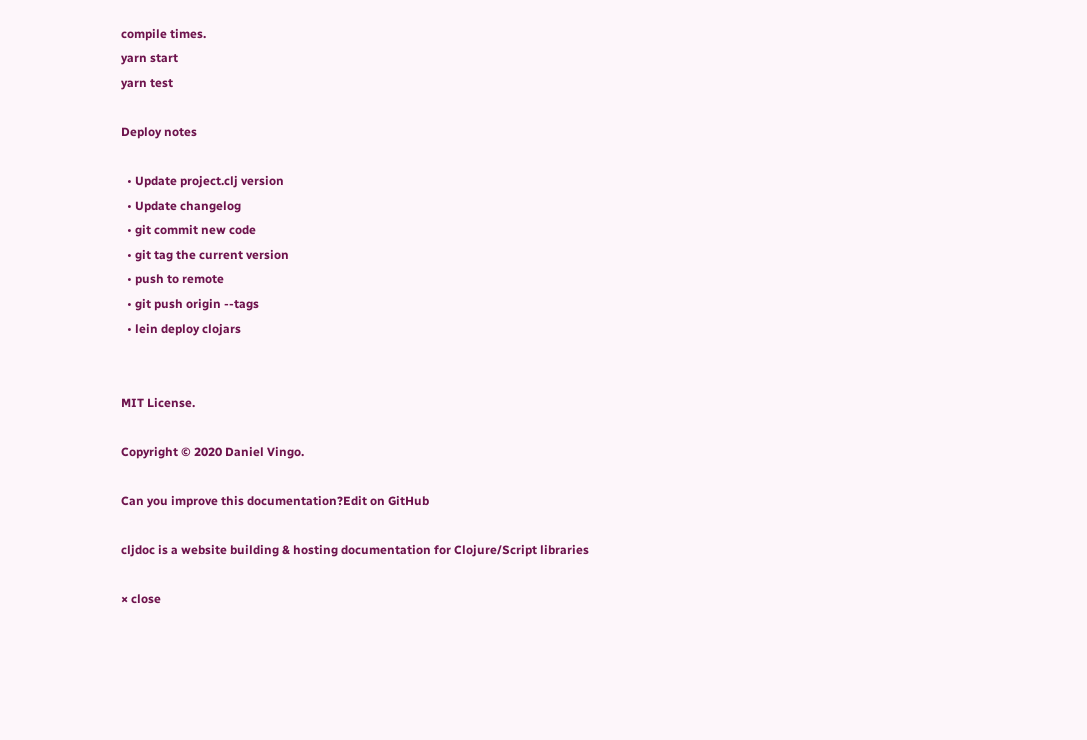compile times.
yarn start
yarn test

Deploy notes

  • Update project.clj version
  • Update changelog
  • git commit new code
  • git tag the current version
  • push to remote
  • git push origin --tags
  • lein deploy clojars


MIT License.

Copyright © 2020 Daniel Vingo.

Can you improve this documentation?Edit on GitHub

cljdoc is a website building & hosting documentation for Clojure/Script libraries

× close